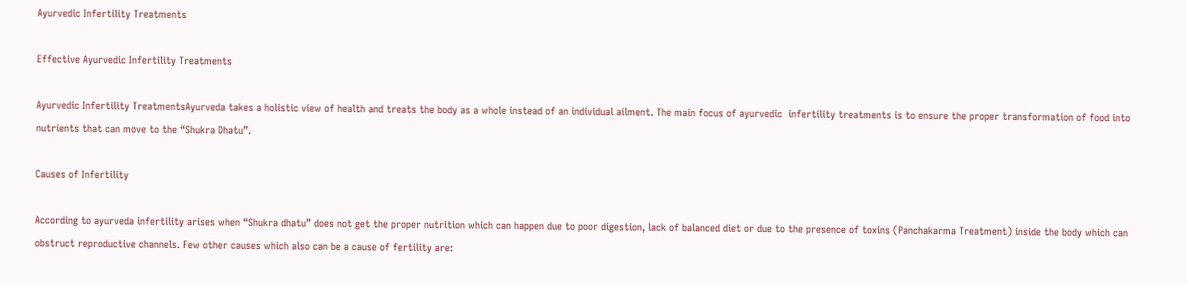Ayurvedic Infertility Treatments

Effective Ayurvedic Infertility Treatments

Ayurvedic Infertility TreatmentsAyurveda takes a holistic view of health and treats the body as a whole instead of an individual ailment. The main focus of ayurvedic  infertility treatments is to ensure the proper transformation of food into nutrients that can move to the “Shukra Dhatu”.

Causes of Infertility

According to ayurveda infertility arises when “Shukra dhatu” does not get the proper nutrition which can happen due to poor digestion, lack of balanced diet or due to the presence of toxins (Panchakarma Treatment) inside the body which can obstruct reproductive channels. Few other causes which also can be a cause of fertility are: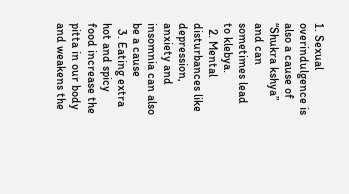1. Sexual overindulgence is also a cause of “Shukra kshya” and can sometimes lead to klebya.
  2. Mental disturbances like depression, anxiety and insomnia can also be a cause
  3. Eating extra hot and spicy food increase the pitta in our body and weakens the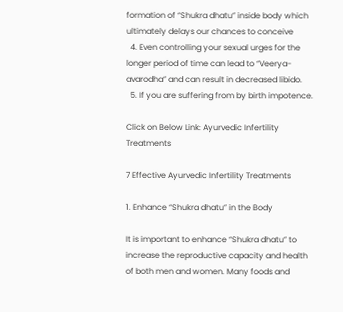formation of “Shukra dhatu” inside body which ultimately delays our chances to conceive
  4. Even controlling your sexual urges for the longer period of time can lead to “Veerya-avarodha” and can result in decreased libido.
  5. If you are suffering from by birth impotence.

Click on Below Link: Ayurvedic Infertility Treatments

7 Effective Ayurvedic Infertility Treatments

1. Enhance “Shukra dhatu” in the Body

It is important to enhance “Shukra dhatu” to increase the reproductive capacity and health of both men and women. Many foods and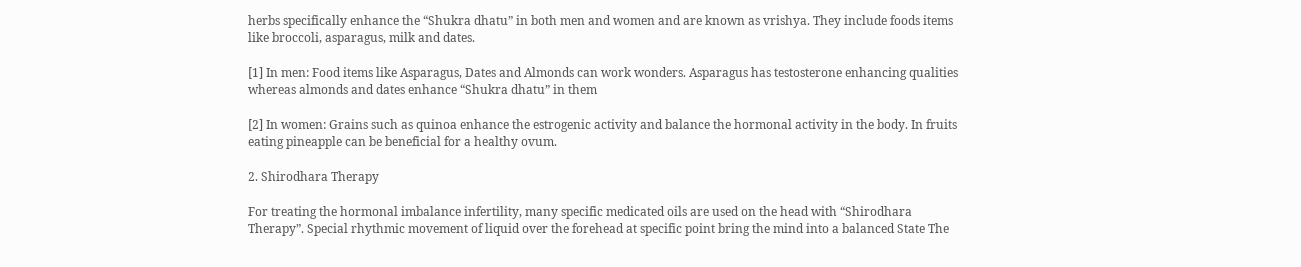herbs specifically enhance the “Shukra dhatu” in both men and women and are known as vrishya. They include foods items like broccoli, asparagus, milk and dates.

[1] In men: Food items like Asparagus, Dates and Almonds can work wonders. Asparagus has testosterone enhancing qualities whereas almonds and dates enhance “Shukra dhatu” in them

[2] In women: Grains such as quinoa enhance the estrogenic activity and balance the hormonal activity in the body. In fruits eating pineapple can be beneficial for a healthy ovum.

2. Shirodhara Therapy

For treating the hormonal imbalance infertility, many specific medicated oils are used on the head with “Shirodhara Therapy”. Special rhythmic movement of liquid over the forehead at specific point bring the mind into a balanced State The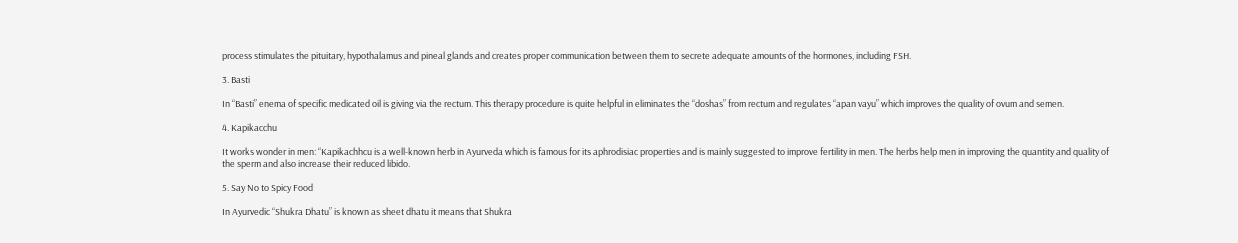process stimulates the pituitary, hypothalamus and pineal glands and creates proper communication between them to secrete adequate amounts of the hormones, including FSH.

3. Basti

In “Basti” enema of specific medicated oil is giving via the rectum. This therapy procedure is quite helpful in eliminates the “doshas” from rectum and regulates “apan vayu” which improves the quality of ovum and semen.

4. Kapikacchu

It works wonder in men: “Kapikachhcu is a well-known herb in Ayurveda which is famous for its aphrodisiac properties and is mainly suggested to improve fertility in men. The herbs help men in improving the quantity and quality of the sperm and also increase their reduced libido.

5. Say No to Spicy Food

In Ayurvedic “Shukra Dhatu” is known as sheet dhatu it means that Shukra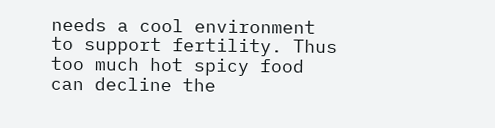needs a cool environment to support fertility. Thus too much hot spicy food can decline the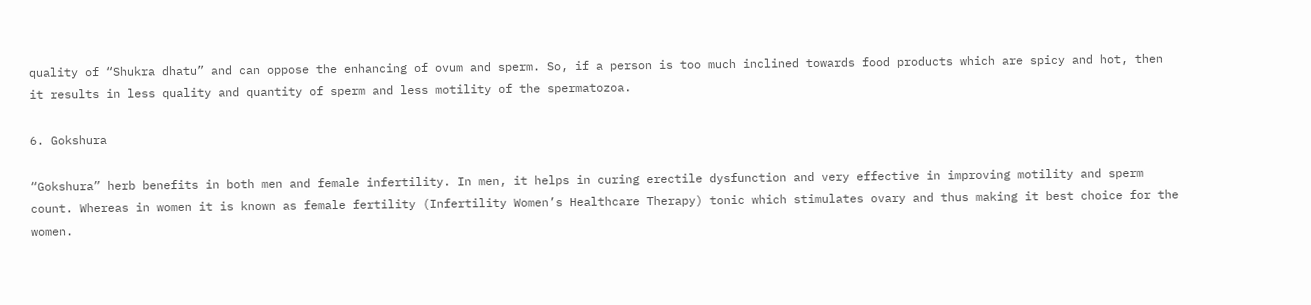quality of “Shukra dhatu” and can oppose the enhancing of ovum and sperm. So, if a person is too much inclined towards food products which are spicy and hot, then it results in less quality and quantity of sperm and less motility of the spermatozoa.

6. Gokshura

“Gokshura” herb benefits in both men and female infertility. In men, it helps in curing erectile dysfunction and very effective in improving motility and sperm count. Whereas in women it is known as female fertility (Infertility Women’s Healthcare Therapy) tonic which stimulates ovary and thus making it best choice for the women.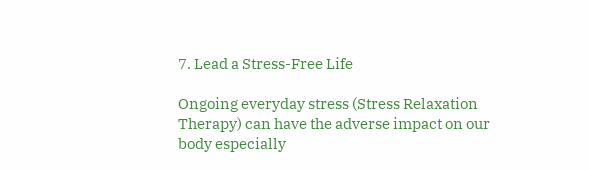7. Lead a Stress-Free Life

Ongoing everyday stress (Stress Relaxation Therapy) can have the adverse impact on our body especially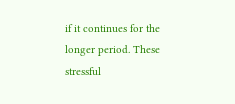if it continues for the longer period. These stressful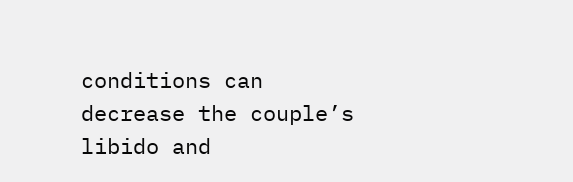conditions can decrease the couple’s libido and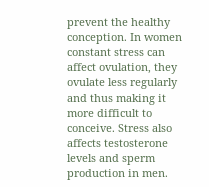prevent the healthy conception. In women constant stress can affect ovulation, they ovulate less regularly and thus making it more difficult to conceive. Stress also affects testosterone levels and sperm production in men.